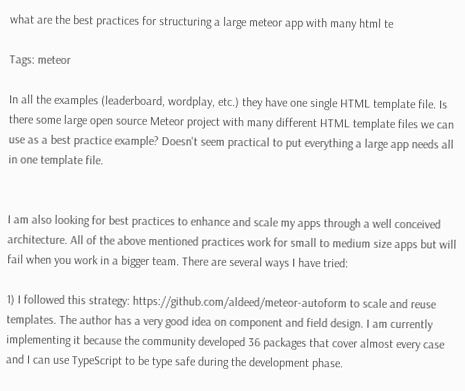what are the best practices for structuring a large meteor app with many html te

Tags: meteor

In all the examples (leaderboard, wordplay, etc.) they have one single HTML template file. Is there some large open source Meteor project with many different HTML template files we can use as a best practice example? Doesn't seem practical to put everything a large app needs all in one template file.


I am also looking for best practices to enhance and scale my apps through a well conceived architecture. All of the above mentioned practices work for small to medium size apps but will fail when you work in a bigger team. There are several ways I have tried:

1) I followed this strategy: https://github.com/aldeed/meteor-autoform to scale and reuse templates. The author has a very good idea on component and field design. I am currently implementing it because the community developed 36 packages that cover almost every case and I can use TypeScript to be type safe during the development phase.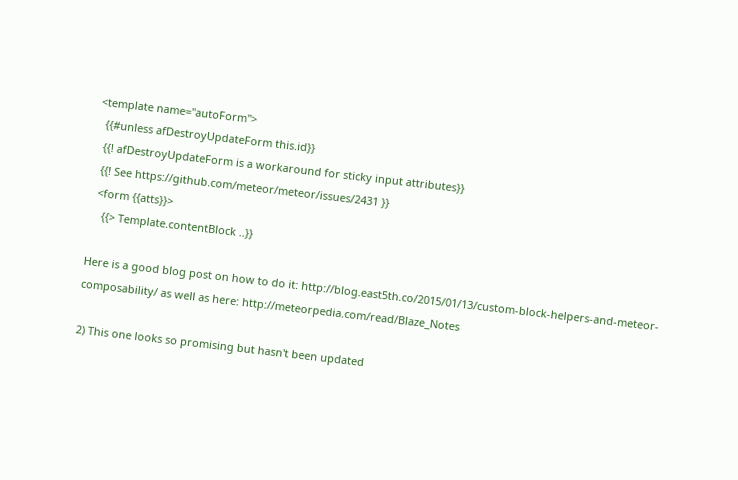<template name="autoForm">
  {{#unless afDestroyUpdateForm this.id}}
  {{! afDestroyUpdateForm is a workaround for sticky input attributes}}
  {{! See https://github.com/meteor/meteor/issues/2431 }}
  <form {{atts}}>
    {{> Template.contentBlock ..}}

Here is a good blog post on how to do it: http://blog.east5th.co/2015/01/13/custom-block-helpers-and-meteor-composability/ as well as here: http://meteorpedia.com/read/Blaze_Notes

2) This one looks so promising but hasn't been updated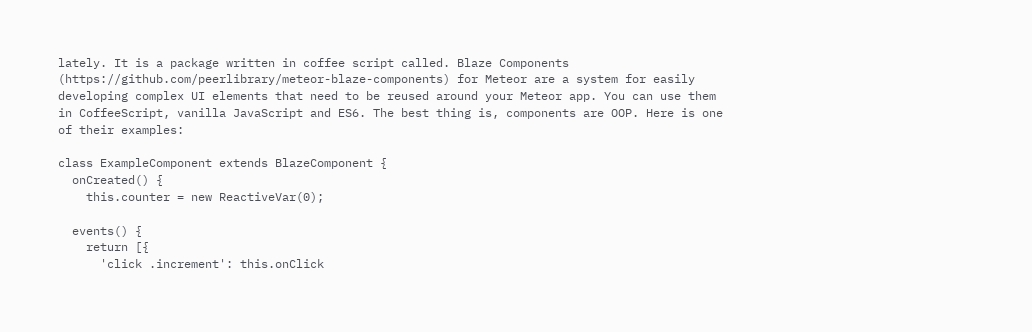lately. It is a package written in coffee script called. Blaze Components (https://github.com/peerlibrary/meteor-blaze-components) for Meteor are a system for easily developing complex UI elements that need to be reused around your Meteor app. You can use them in CoffeeScript, vanilla JavaScript and ES6. The best thing is, components are OOP. Here is one of their examples:

class ExampleComponent extends BlazeComponent {
  onCreated() {
    this.counter = new ReactiveVar(0);

  events() {
    return [{
      'click .increment': this.onClick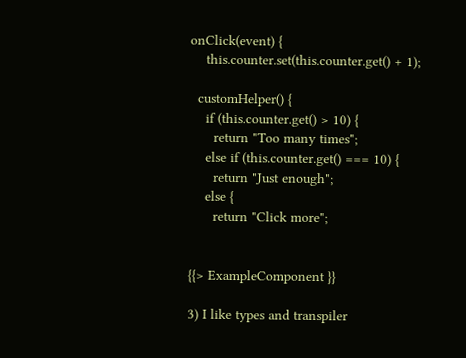onClick(event) {
    this.counter.set(this.counter.get() + 1);

  customHelper() {
    if (this.counter.get() > 10) {
      return "Too many times";
    else if (this.counter.get() === 10) {
      return "Just enough";
    else {
      return "Click more";


{{> ExampleComponent }}

3) I like types and transpiler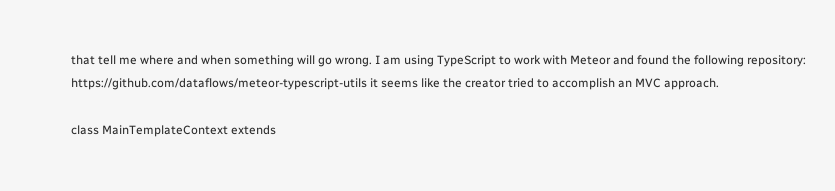that tell me where and when something will go wrong. I am using TypeScript to work with Meteor and found the following repository: https://github.com/dataflows/meteor-typescript-utils it seems like the creator tried to accomplish an MVC approach.

class MainTemplateContext extends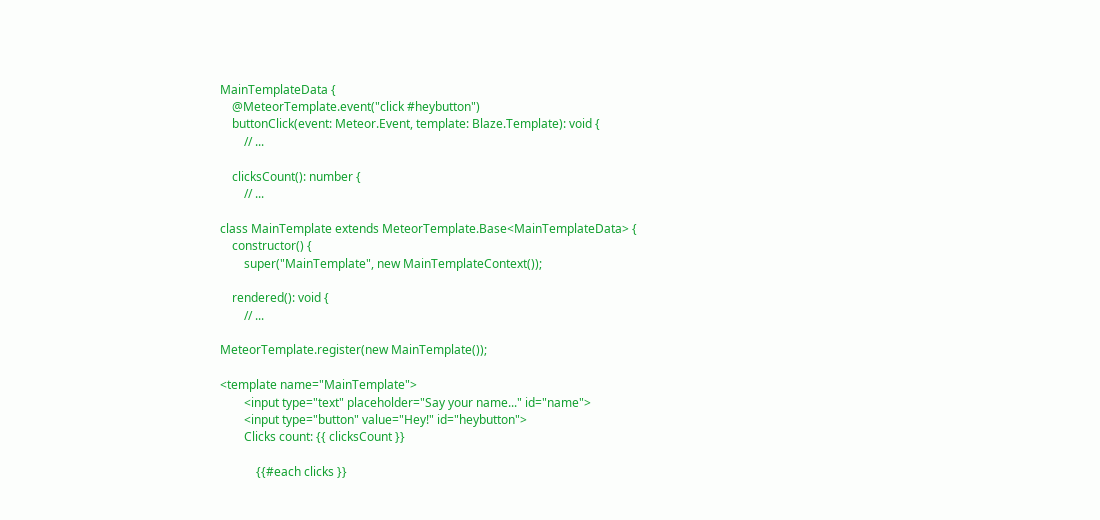MainTemplateData {
    @MeteorTemplate.event("click #heybutton")
    buttonClick(event: Meteor.Event, template: Blaze.Template): void {
        // ...

    clicksCount(): number {
        // ...

class MainTemplate extends MeteorTemplate.Base<MainTemplateData> {
    constructor() {
        super("MainTemplate", new MainTemplateContext());

    rendered(): void {
        // ...

MeteorTemplate.register(new MainTemplate());

<template name="MainTemplate">
        <input type="text" placeholder="Say your name..." id="name">
        <input type="button" value="Hey!" id="heybutton">
        Clicks count: {{ clicksCount }}

            {{#each clicks }}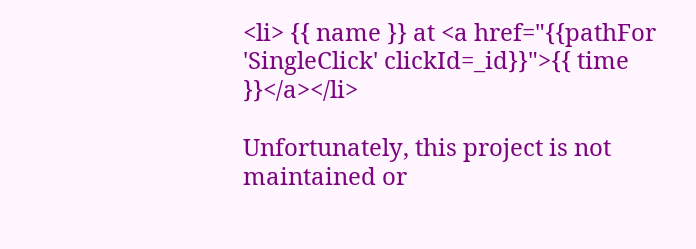<li> {{ name }} at <a href="{{pathFor 'SingleClick' clickId=_id}}">{{ time }}</a></li>

Unfortunately, this project is not maintained or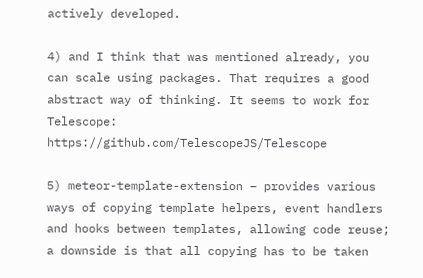actively developed.

4) and I think that was mentioned already, you can scale using packages. That requires a good abstract way of thinking. It seems to work for Telescope: https://github.com/TelescopeJS/Telescope

5) meteor-template-extension – provides various ways of copying template helpers, event handlers and hooks between templates, allowing code reuse; a downside is that all copying has to be taken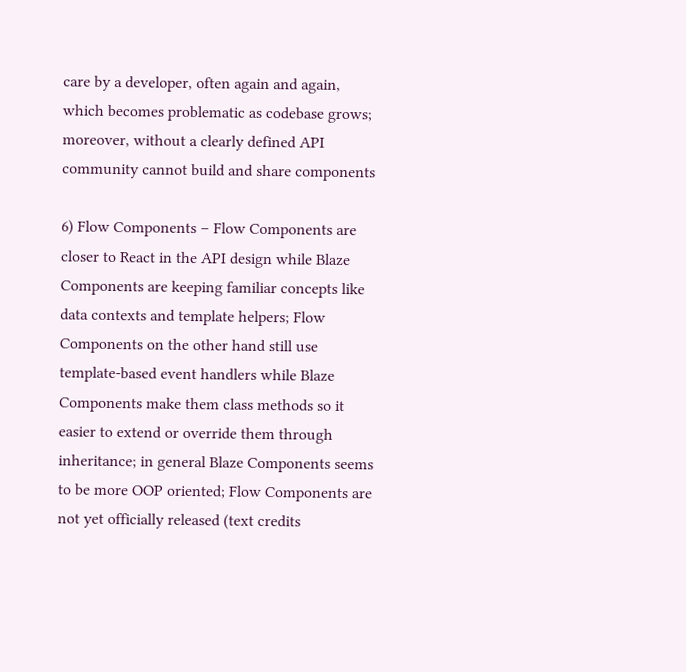care by a developer, often again and again, which becomes problematic as codebase grows; moreover, without a clearly defined API community cannot build and share components

6) Flow Components – Flow Components are closer to React in the API design while Blaze Components are keeping familiar concepts like data contexts and template helpers; Flow Components on the other hand still use template-based event handlers while Blaze Components make them class methods so it easier to extend or override them through inheritance; in general Blaze Components seems to be more OOP oriented; Flow Components are not yet officially released (text credits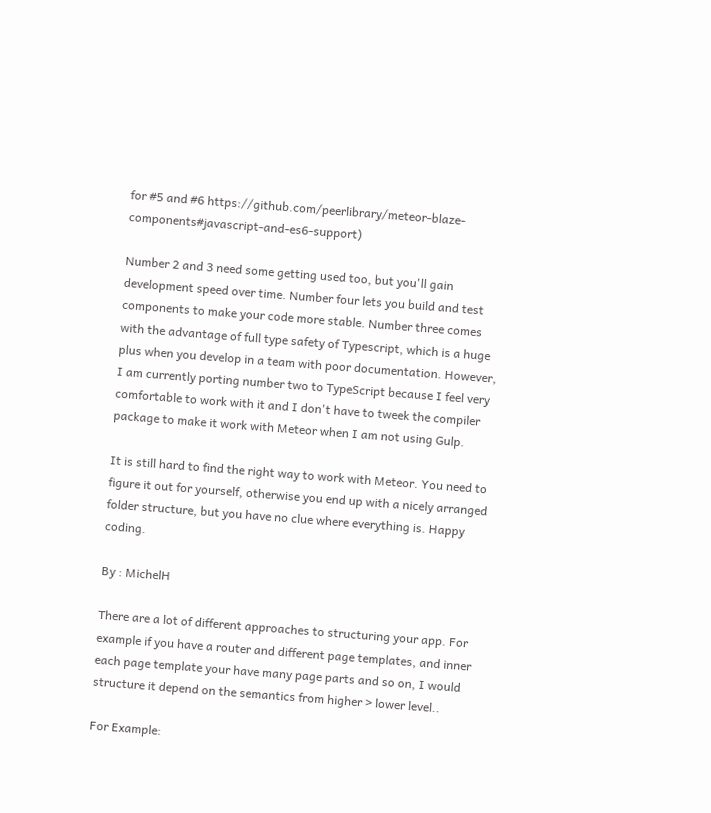for #5 and #6 https://github.com/peerlibrary/meteor-blaze-components#javascript-and-es6-support)

Number 2 and 3 need some getting used too, but you'll gain development speed over time. Number four lets you build and test components to make your code more stable. Number three comes with the advantage of full type safety of Typescript, which is a huge plus when you develop in a team with poor documentation. However, I am currently porting number two to TypeScript because I feel very comfortable to work with it and I don't have to tweek the compiler package to make it work with Meteor when I am not using Gulp.

It is still hard to find the right way to work with Meteor. You need to figure it out for yourself, otherwise you end up with a nicely arranged folder structure, but you have no clue where everything is. Happy coding.

By : MichelH

There are a lot of different approaches to structuring your app. For example if you have a router and different page templates, and inner each page template your have many page parts and so on, I would structure it depend on the semantics from higher > lower level..

For Example: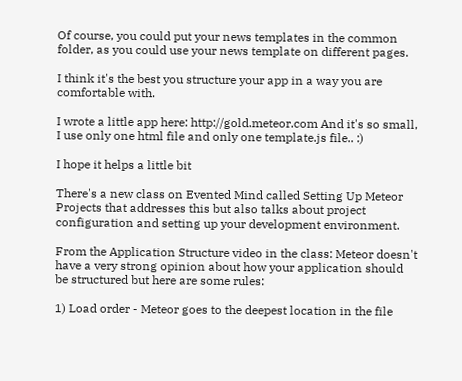Of course, you could put your news templates in the common folder, as you could use your news template on different pages.

I think it's the best you structure your app in a way you are comfortable with.

I wrote a little app here: http://gold.meteor.com And it's so small, I use only one html file and only one template.js file.. :)

I hope it helps a little bit

There's a new class on Evented Mind called Setting Up Meteor Projects that addresses this but also talks about project configuration and setting up your development environment.

From the Application Structure video in the class: Meteor doesn't have a very strong opinion about how your application should be structured but here are some rules:

1) Load order - Meteor goes to the deepest location in the file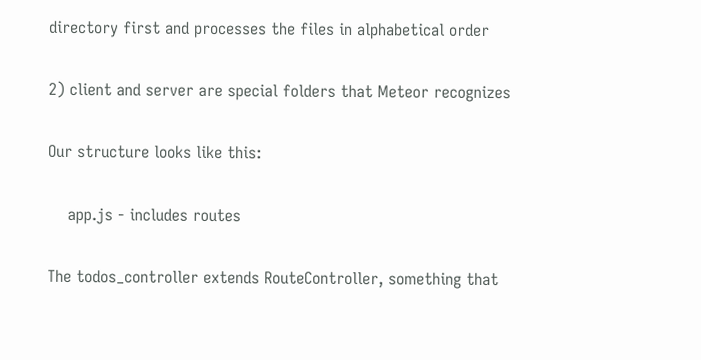directory first and processes the files in alphabetical order

2) client and server are special folders that Meteor recognizes

Our structure looks like this:

    app.js - includes routes

The todos_controller extends RouteController, something that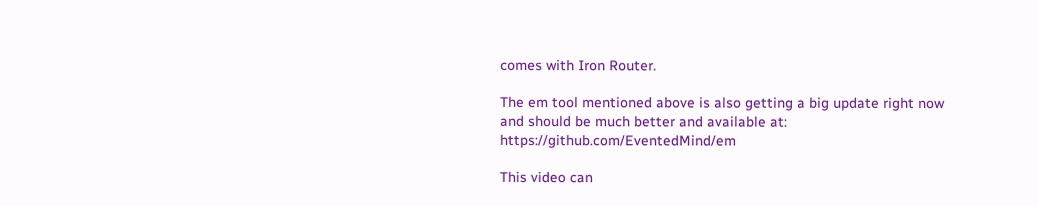comes with Iron Router.

The em tool mentioned above is also getting a big update right now and should be much better and available at: https://github.com/EventedMind/em

This video can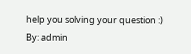help you solving your question :)
By: admin